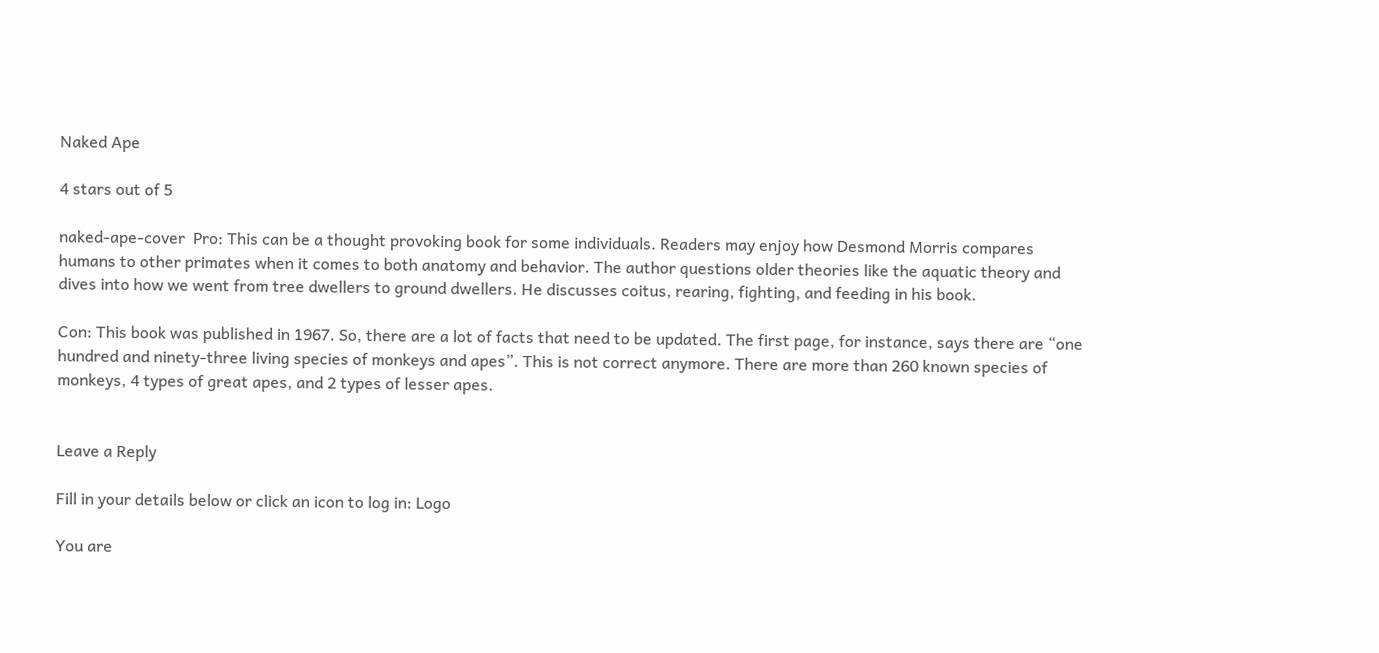Naked Ape

4 stars out of 5

naked-ape-cover  Pro: This can be a thought provoking book for some individuals. Readers may enjoy how Desmond Morris compares humans to other primates when it comes to both anatomy and behavior. The author questions older theories like the aquatic theory and dives into how we went from tree dwellers to ground dwellers. He discusses coitus, rearing, fighting, and feeding in his book.

Con: This book was published in 1967. So, there are a lot of facts that need to be updated. The first page, for instance, says there are “one hundred and ninety-three living species of monkeys and apes”. This is not correct anymore. There are more than 260 known species of monkeys, 4 types of great apes, and 2 types of lesser apes.


Leave a Reply

Fill in your details below or click an icon to log in: Logo

You are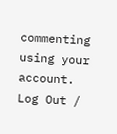commenting using your account. Log Out /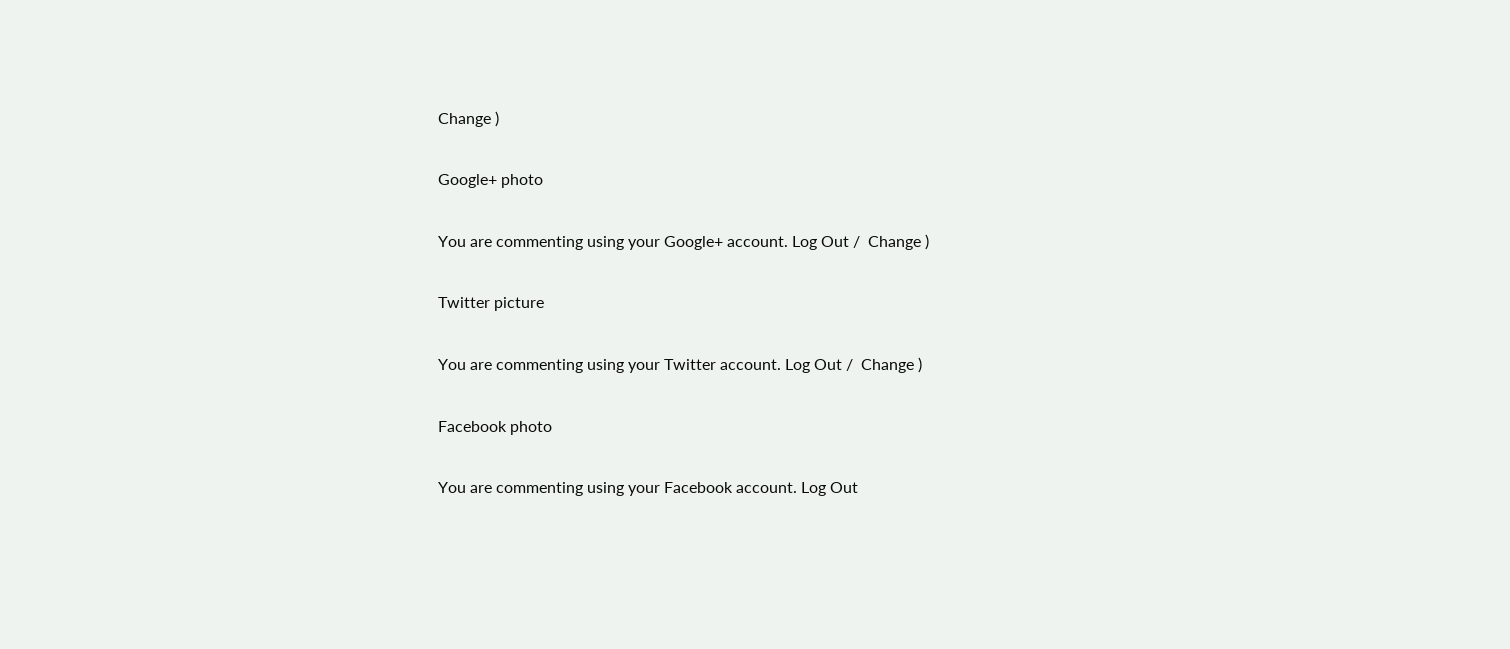Change )

Google+ photo

You are commenting using your Google+ account. Log Out /  Change )

Twitter picture

You are commenting using your Twitter account. Log Out /  Change )

Facebook photo

You are commenting using your Facebook account. Log Out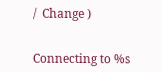/  Change )


Connecting to %s